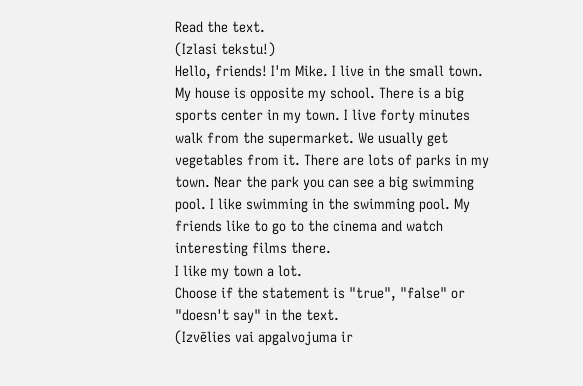Read the text.
(Izlasi tekstu!)
Hello, friends! I'm Mike. I live in the small town. My house is opposite my school. There is a big sports center in my town. I live forty minutes walk from the supermarket. We usually get vegetables from it. There are lots of parks in my town. Near the park you can see a big swimming pool. I like swimming in the swimming pool. My friends like to go to the cinema and watch interesting films there.
I like my town a lot.
Choose if the statement is "true", "false" or "doesn't say" in the text.
(Izvēlies vai apgalvojuma ir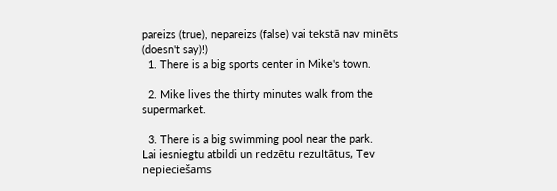pareizs (true), nepareizs (false) vai tekstā nav minēts (doesn't say)!)
  1. There is a big sports center in Mike's town.

  2. Mike lives the thirty minutes walk from the supermarket.

  3. There is a big swimming pool near the park.
Lai iesniegtu atbildi un redzētu rezultātus, Tev nepieciešams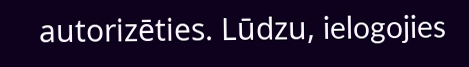autorizēties. Lūdzu, ielogojies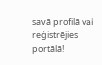savā profilā vai reģistrējies portālā!